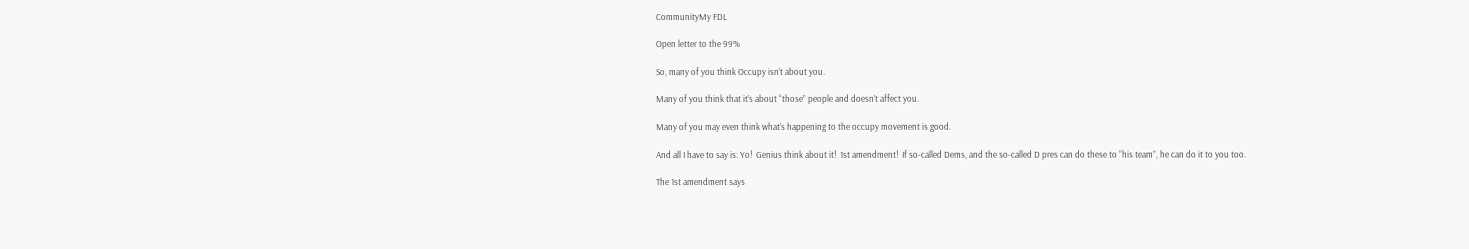CommunityMy FDL

Open letter to the 99%

So, many of you think Occupy isn’t about you.

Many of you think that it’s about “those” people and doesn’t affect you.

Many of you may even think what’s happening to the occupy movement is good.

And all I have to say is: Yo!  Genius think about it!  1st amendment!  If so-called Dems, and the so-called D pres can do these to “his team”, he can do it to you too.

The 1st amendment says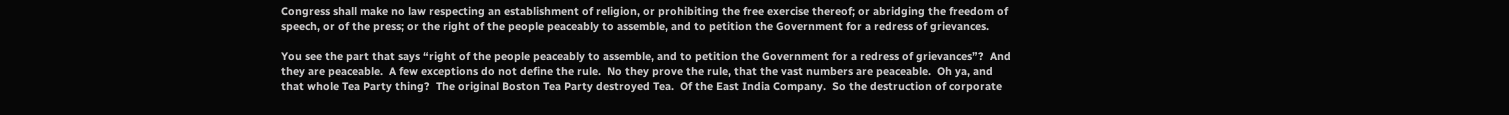Congress shall make no law respecting an establishment of religion, or prohibiting the free exercise thereof; or abridging the freedom of speech, or of the press; or the right of the people peaceably to assemble, and to petition the Government for a redress of grievances.

You see the part that says “right of the people peaceably to assemble, and to petition the Government for a redress of grievances”?  And they are peaceable.  A few exceptions do not define the rule.  No they prove the rule, that the vast numbers are peaceable.  Oh ya, and that whole Tea Party thing?  The original Boston Tea Party destroyed Tea.  Of the East India Company.  So the destruction of corporate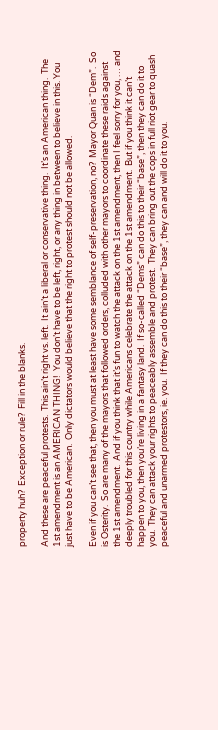property huh?  Exception or rule?  Fill in the blanks.

And these are peaceful protests.  This ain’t right vs. left.  It ain’t a liberal or conservative thing.  It’s an American thing.  The 1st amendment is an AMERICAN THING!  You don’t have to be left, right, or any thing in between to believe in this. You just have to be American.  Only dictators would believe that the right to protest should not be allowed.

Even if you can’t see that, then you must at least have some semblance of self-preservation, no?  Mayor Quan is “Dem”.  So is Osterity.  So are many of the mayors that followed orders, colluded with other mayors to coordinate these raids against the 1st amendment.  And if you think that it’s fun to watch the attack on the 1st amendment, then I feel sorry for you, … and deeply troubled for this country while Americans celebrate the attack on the 1st amendment.  But if you think it can’t happen to you, then you’re living in a fantasy land.  If so-called “Dems” can do this to their “base”, then they can do it to you.  They can attack your rights to peaceably assemble and protest.  They can bring out the cops in full riot gear to quash peaceful and unarmed protestors, ie. you.  If they can do this to their “base”, they can and will do it to you.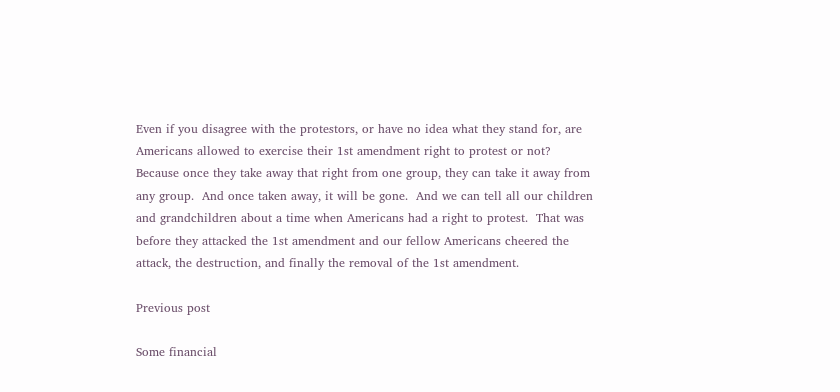Even if you disagree with the protestors, or have no idea what they stand for, are Americans allowed to exercise their 1st amendment right to protest or not?  Because once they take away that right from one group, they can take it away from any group.  And once taken away, it will be gone.  And we can tell all our children and grandchildren about a time when Americans had a right to protest.  That was before they attacked the 1st amendment and our fellow Americans cheered the attack, the destruction, and finally the removal of the 1st amendment.

Previous post

Some financial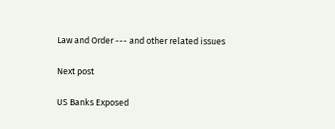Law and Order --- and other related issues

Next post

US Banks Exposed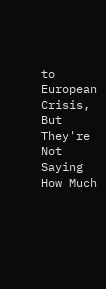to European Crisis, But They're Not Saying How Much